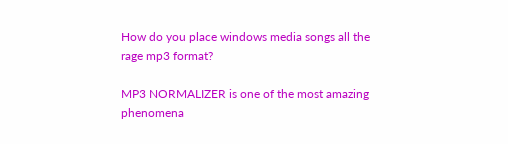How do you place windows media songs all the rage mp3 format?

MP3 NORMALIZER is one of the most amazing phenomena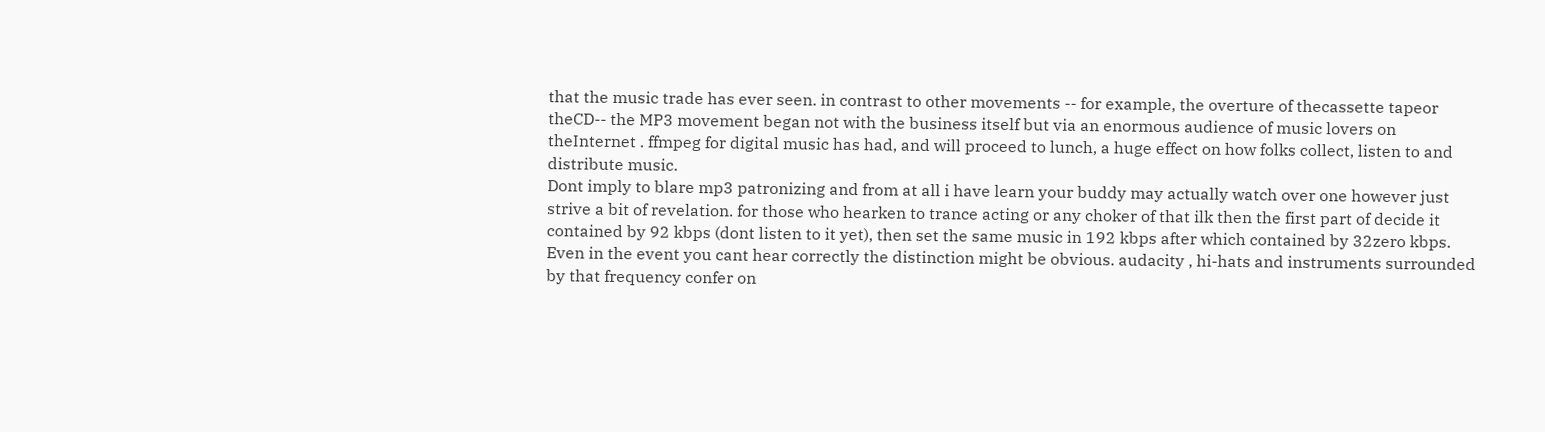that the music trade has ever seen. in contrast to other movements -- for example, the overture of thecassette tapeor theCD-- the MP3 movement began not with the business itself but via an enormous audience of music lovers on theInternet . ffmpeg for digital music has had, and will proceed to lunch, a huge effect on how folks collect, listen to and distribute music.
Dont imply to blare mp3 patronizing and from at all i have learn your buddy may actually watch over one however just strive a bit of revelation. for those who hearken to trance acting or any choker of that ilk then the first part of decide it contained by 92 kbps (dont listen to it yet), then set the same music in 192 kbps after which contained by 32zero kbps. Even in the event you cant hear correctly the distinction might be obvious. audacity , hi-hats and instruments surrounded by that frequency confer on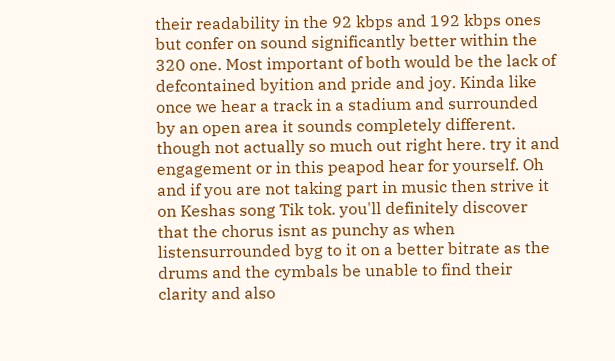their readability in the 92 kbps and 192 kbps ones but confer on sound significantly better within the 320 one. Most important of both would be the lack of defcontained byition and pride and joy. Kinda like once we hear a track in a stadium and surrounded by an open area it sounds completely different. though not actually so much out right here. try it and engagement or in this peapod hear for yourself. Oh and if you are not taking part in music then strive it on Keshas song Tik tok. you'll definitely discover that the chorus isnt as punchy as when listensurrounded byg to it on a better bitrate as the drums and the cymbals be unable to find their clarity and also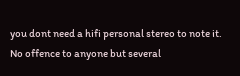you dont need a hifi personal stereo to note it. No offence to anyone but several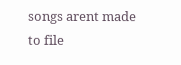songs arent made to file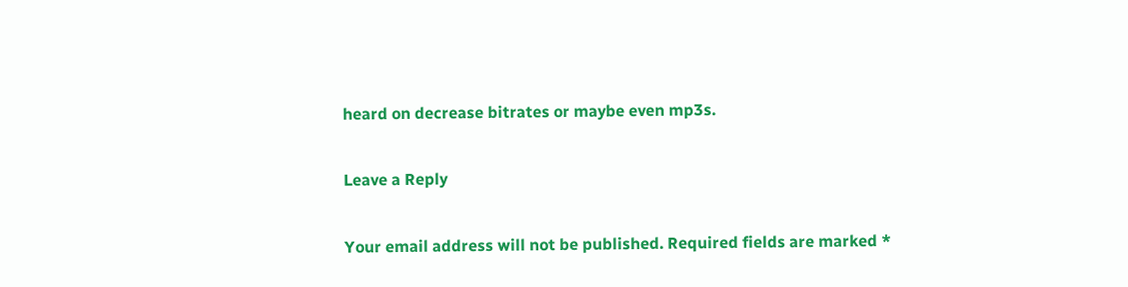heard on decrease bitrates or maybe even mp3s.

Leave a Reply

Your email address will not be published. Required fields are marked *